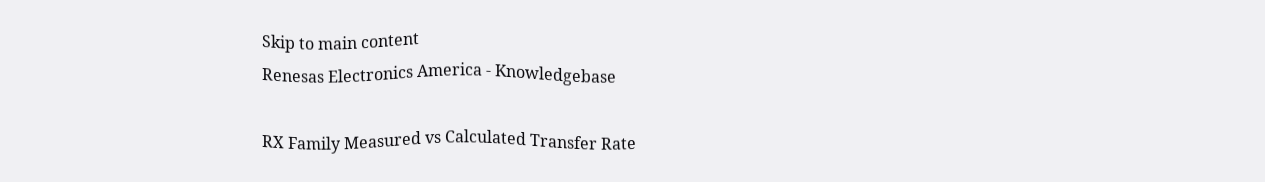Skip to main content
Renesas Electronics America - Knowledgebase

RX Family Measured vs Calculated Transfer Rate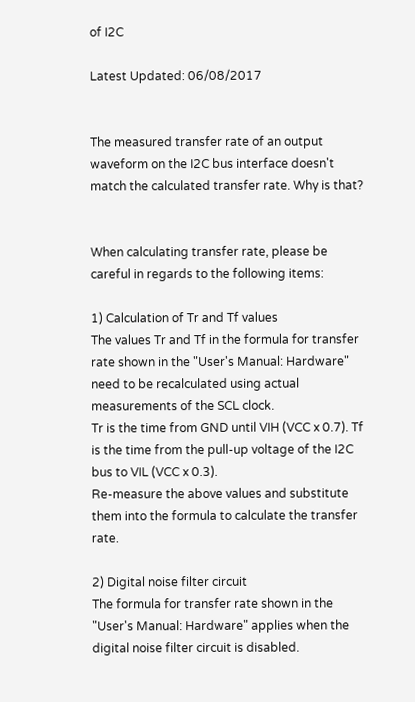of I2C

Latest Updated: 06/08/2017


The measured transfer rate of an output waveform on the I2C bus interface doesn't match the calculated transfer rate. Why is that?


When calculating transfer rate, please be careful in regards to the following items:

1) Calculation of Tr and Tf values
The values Tr and Tf in the formula for transfer rate shown in the "User's Manual: Hardware" need to be recalculated using actual measurements of the SCL clock.
Tr is the time from GND until VIH (VCC x 0.7). Tf is the time from the pull-up voltage of the I2C bus to VIL (VCC x 0.3).
Re-measure the above values and substitute them into the formula to calculate the transfer rate.

2) Digital noise filter circuit
The formula for transfer rate shown in the "User's Manual: Hardware" applies when the digital noise filter circuit is disabled.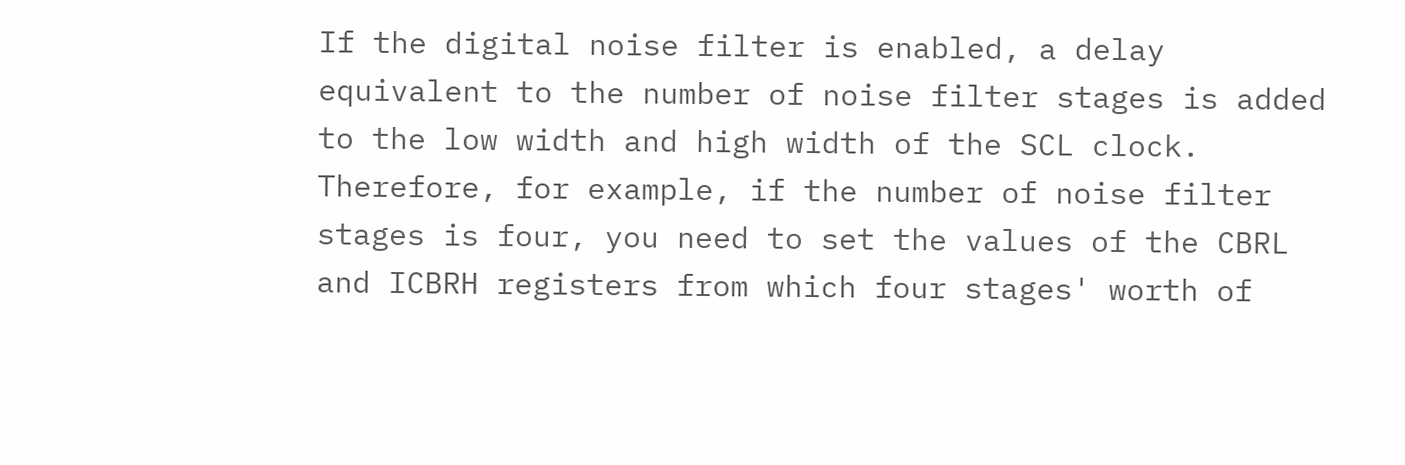If the digital noise filter is enabled, a delay equivalent to the number of noise filter stages is added to the low width and high width of the SCL clock.
Therefore, for example, if the number of noise filter stages is four, you need to set the values of the CBRL and ICBRH registers from which four stages' worth of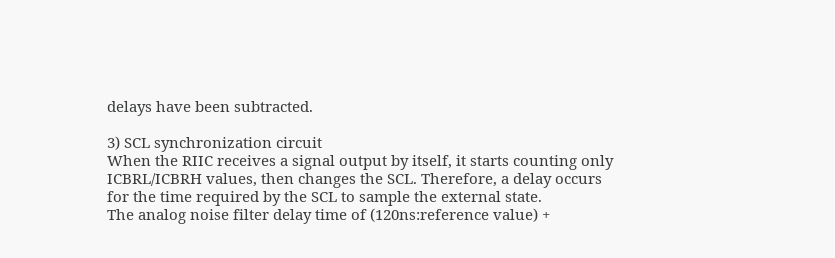delays have been subtracted.

3) SCL synchronization circuit
When the RIIC receives a signal output by itself, it starts counting only ICBRL/ICBRH values, then changes the SCL. Therefore, a delay occurs for the time required by the SCL to sample the external state.
The analog noise filter delay time of (120ns:reference value) +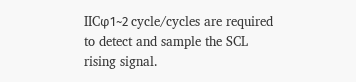IICφ1~2 cycle/cycles are required to detect and sample the SCL rising signal.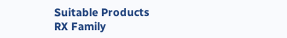Suitable Products
RX Family